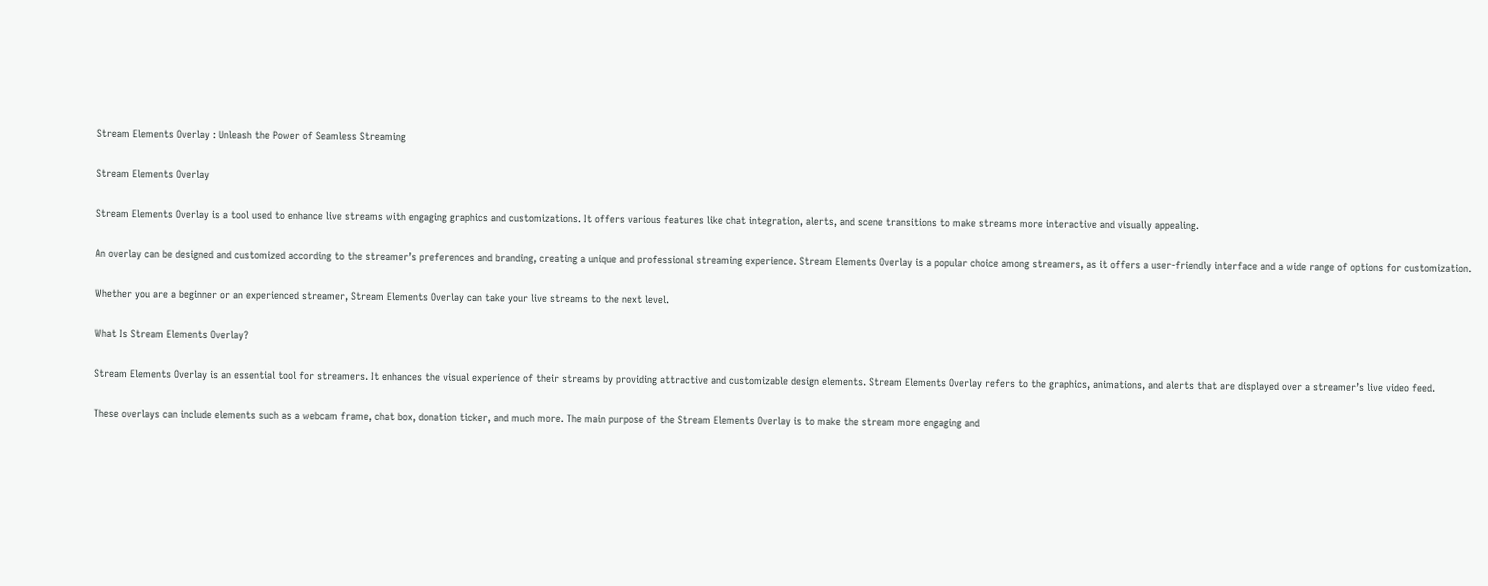Stream Elements Overlay : Unleash the Power of Seamless Streaming

Stream Elements Overlay

Stream Elements Overlay is a tool used to enhance live streams with engaging graphics and customizations. It offers various features like chat integration, alerts, and scene transitions to make streams more interactive and visually appealing.

An overlay can be designed and customized according to the streamer’s preferences and branding, creating a unique and professional streaming experience. Stream Elements Overlay is a popular choice among streamers, as it offers a user-friendly interface and a wide range of options for customization.

Whether you are a beginner or an experienced streamer, Stream Elements Overlay can take your live streams to the next level.

What Is Stream Elements Overlay?

Stream Elements Overlay is an essential tool for streamers. It enhances the visual experience of their streams by providing attractive and customizable design elements. Stream Elements Overlay refers to the graphics, animations, and alerts that are displayed over a streamer’s live video feed.

These overlays can include elements such as a webcam frame, chat box, donation ticker, and much more. The main purpose of the Stream Elements Overlay is to make the stream more engaging and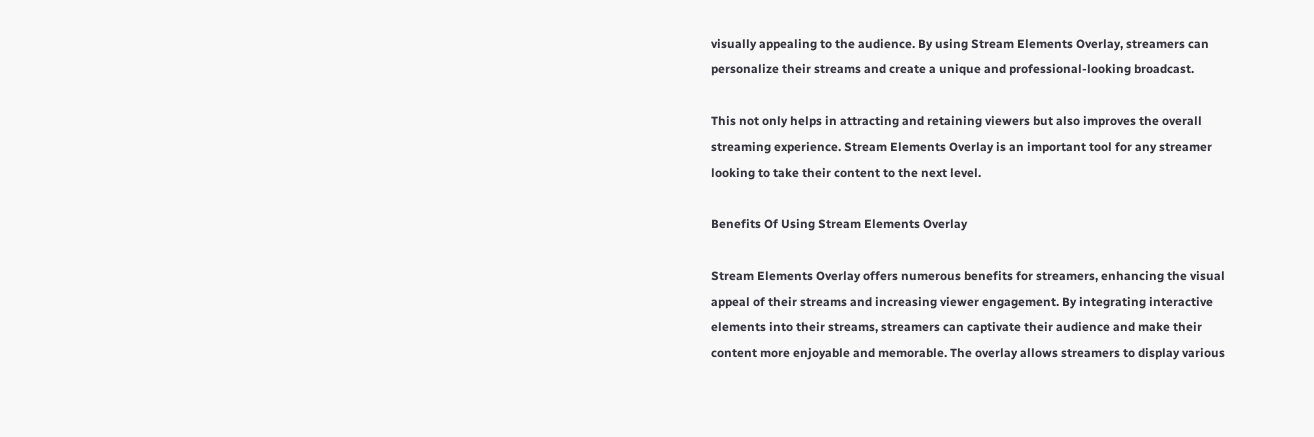visually appealing to the audience. By using Stream Elements Overlay, streamers can personalize their streams and create a unique and professional-looking broadcast.

This not only helps in attracting and retaining viewers but also improves the overall streaming experience. Stream Elements Overlay is an important tool for any streamer looking to take their content to the next level.

Benefits Of Using Stream Elements Overlay

Stream Elements Overlay offers numerous benefits for streamers, enhancing the visual appeal of their streams and increasing viewer engagement. By integrating interactive elements into their streams, streamers can captivate their audience and make their content more enjoyable and memorable. The overlay allows streamers to display various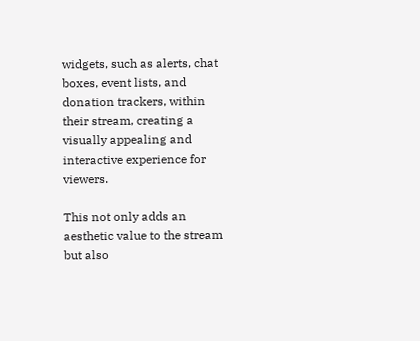widgets, such as alerts, chat boxes, event lists, and donation trackers, within their stream, creating a visually appealing and interactive experience for viewers.

This not only adds an aesthetic value to the stream but also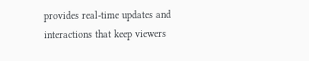provides real-time updates and interactions that keep viewers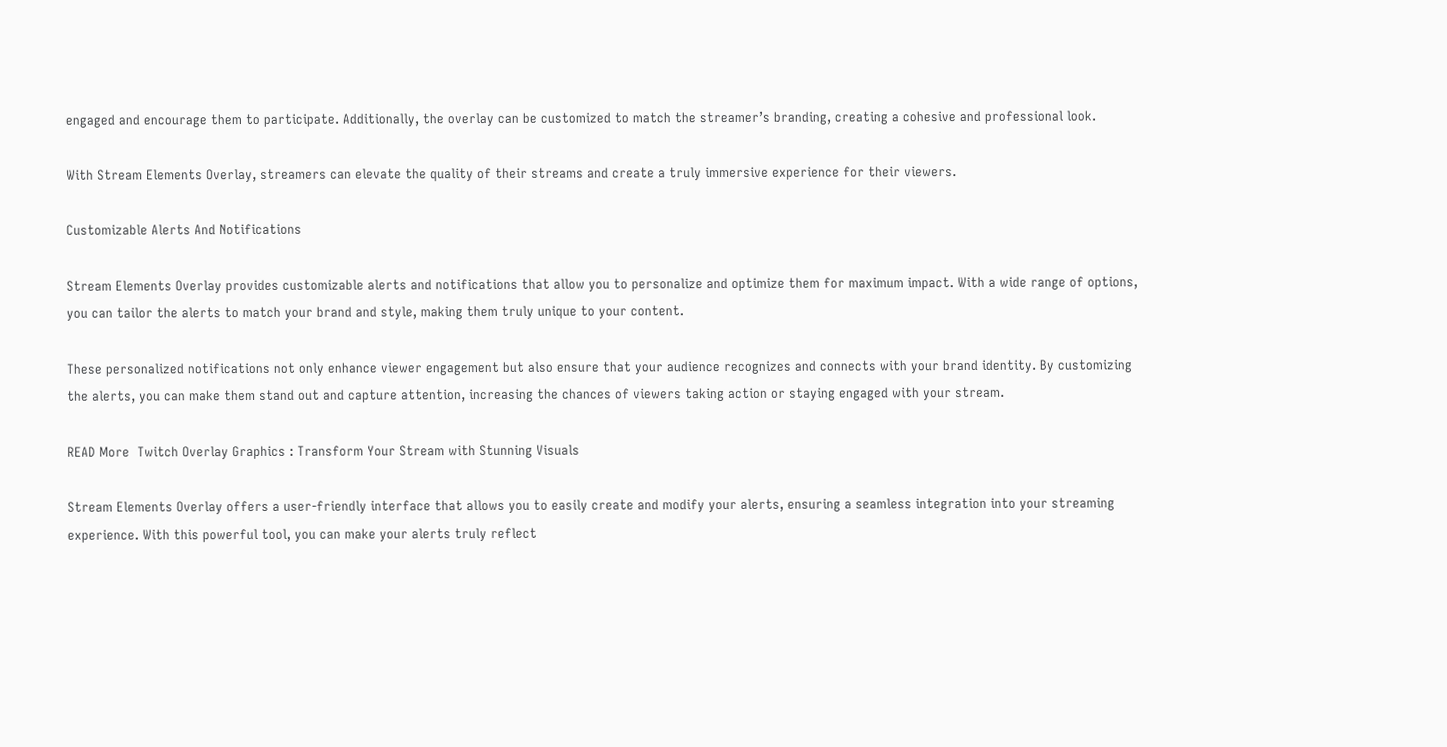engaged and encourage them to participate. Additionally, the overlay can be customized to match the streamer’s branding, creating a cohesive and professional look.

With Stream Elements Overlay, streamers can elevate the quality of their streams and create a truly immersive experience for their viewers.

Customizable Alerts And Notifications

Stream Elements Overlay provides customizable alerts and notifications that allow you to personalize and optimize them for maximum impact. With a wide range of options, you can tailor the alerts to match your brand and style, making them truly unique to your content.

These personalized notifications not only enhance viewer engagement but also ensure that your audience recognizes and connects with your brand identity. By customizing the alerts, you can make them stand out and capture attention, increasing the chances of viewers taking action or staying engaged with your stream.

READ More  Twitch Overlay Graphics : Transform Your Stream with Stunning Visuals

Stream Elements Overlay offers a user-friendly interface that allows you to easily create and modify your alerts, ensuring a seamless integration into your streaming experience. With this powerful tool, you can make your alerts truly reflect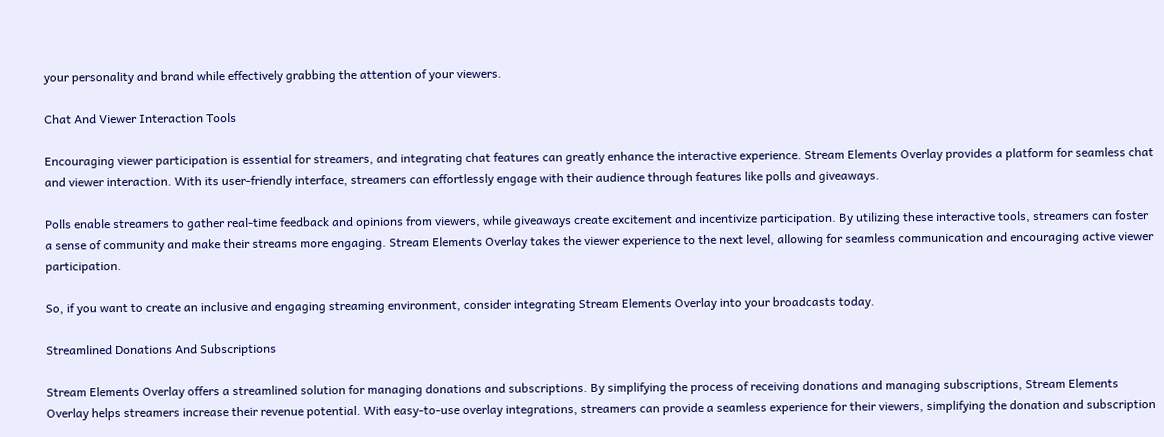your personality and brand while effectively grabbing the attention of your viewers.

Chat And Viewer Interaction Tools

Encouraging viewer participation is essential for streamers, and integrating chat features can greatly enhance the interactive experience. Stream Elements Overlay provides a platform for seamless chat and viewer interaction. With its user-friendly interface, streamers can effortlessly engage with their audience through features like polls and giveaways.

Polls enable streamers to gather real-time feedback and opinions from viewers, while giveaways create excitement and incentivize participation. By utilizing these interactive tools, streamers can foster a sense of community and make their streams more engaging. Stream Elements Overlay takes the viewer experience to the next level, allowing for seamless communication and encouraging active viewer participation.

So, if you want to create an inclusive and engaging streaming environment, consider integrating Stream Elements Overlay into your broadcasts today.

Streamlined Donations And Subscriptions

Stream Elements Overlay offers a streamlined solution for managing donations and subscriptions. By simplifying the process of receiving donations and managing subscriptions, Stream Elements Overlay helps streamers increase their revenue potential. With easy-to-use overlay integrations, streamers can provide a seamless experience for their viewers, simplifying the donation and subscription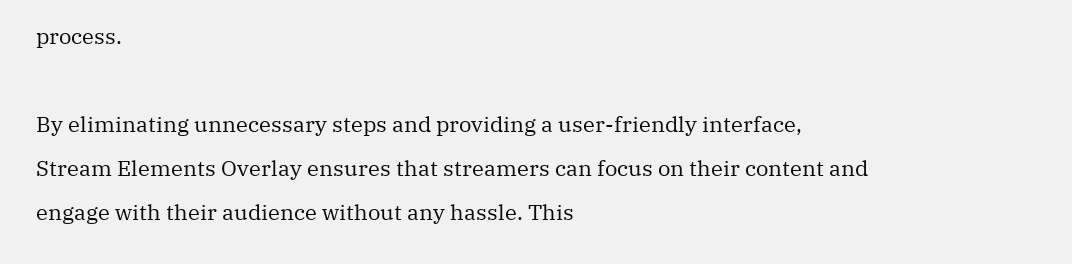process.

By eliminating unnecessary steps and providing a user-friendly interface, Stream Elements Overlay ensures that streamers can focus on their content and engage with their audience without any hassle. This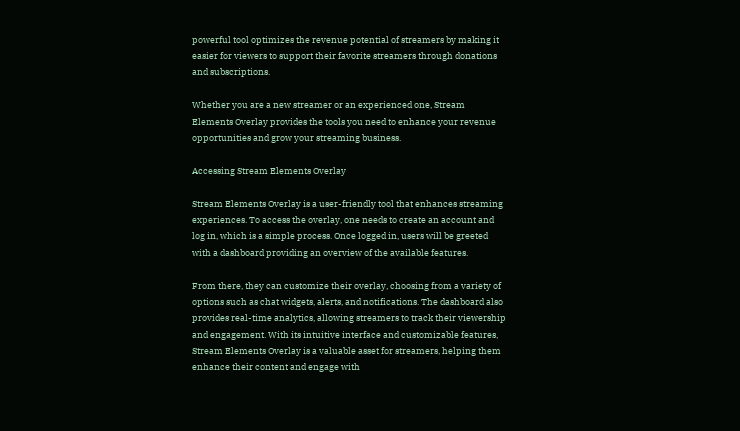powerful tool optimizes the revenue potential of streamers by making it easier for viewers to support their favorite streamers through donations and subscriptions.

Whether you are a new streamer or an experienced one, Stream Elements Overlay provides the tools you need to enhance your revenue opportunities and grow your streaming business.

Accessing Stream Elements Overlay

Stream Elements Overlay is a user-friendly tool that enhances streaming experiences. To access the overlay, one needs to create an account and log in, which is a simple process. Once logged in, users will be greeted with a dashboard providing an overview of the available features.

From there, they can customize their overlay, choosing from a variety of options such as chat widgets, alerts, and notifications. The dashboard also provides real-time analytics, allowing streamers to track their viewership and engagement. With its intuitive interface and customizable features, Stream Elements Overlay is a valuable asset for streamers, helping them enhance their content and engage with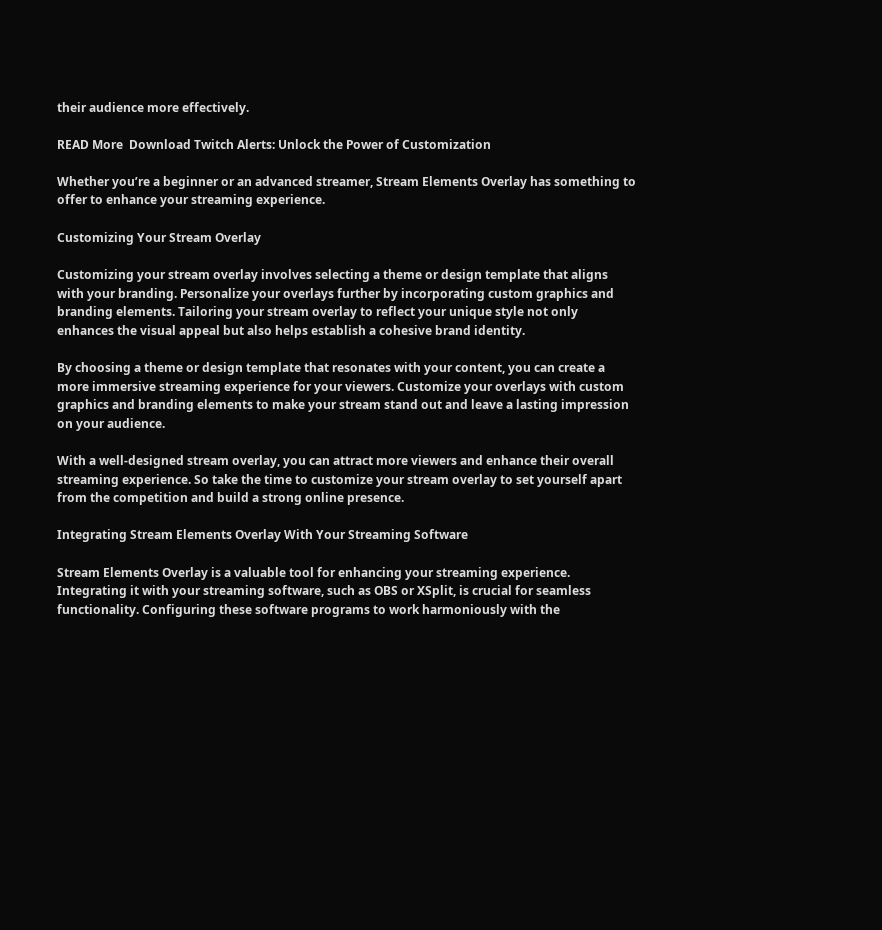their audience more effectively.

READ More  Download Twitch Alerts: Unlock the Power of Customization

Whether you’re a beginner or an advanced streamer, Stream Elements Overlay has something to offer to enhance your streaming experience.

Customizing Your Stream Overlay

Customizing your stream overlay involves selecting a theme or design template that aligns with your branding. Personalize your overlays further by incorporating custom graphics and branding elements. Tailoring your stream overlay to reflect your unique style not only enhances the visual appeal but also helps establish a cohesive brand identity.

By choosing a theme or design template that resonates with your content, you can create a more immersive streaming experience for your viewers. Customize your overlays with custom graphics and branding elements to make your stream stand out and leave a lasting impression on your audience.

With a well-designed stream overlay, you can attract more viewers and enhance their overall streaming experience. So take the time to customize your stream overlay to set yourself apart from the competition and build a strong online presence.

Integrating Stream Elements Overlay With Your Streaming Software

Stream Elements Overlay is a valuable tool for enhancing your streaming experience. Integrating it with your streaming software, such as OBS or XSplit, is crucial for seamless functionality. Configuring these software programs to work harmoniously with the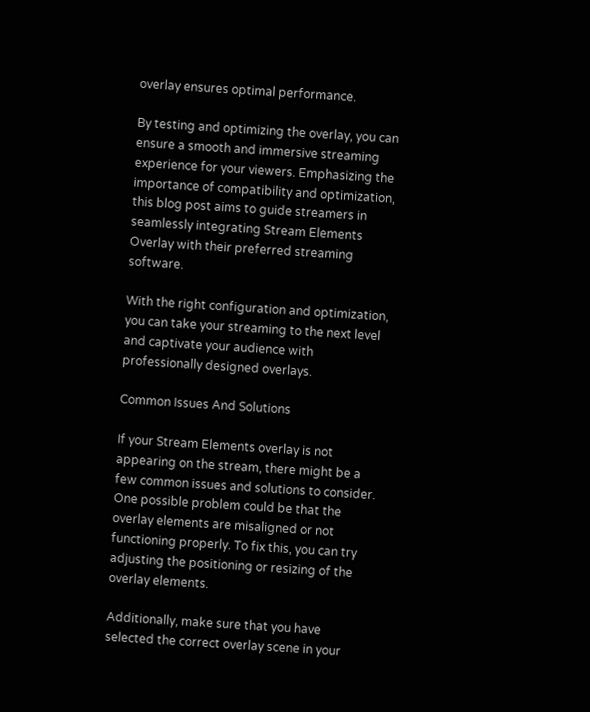overlay ensures optimal performance.

By testing and optimizing the overlay, you can ensure a smooth and immersive streaming experience for your viewers. Emphasizing the importance of compatibility and optimization, this blog post aims to guide streamers in seamlessly integrating Stream Elements Overlay with their preferred streaming software.

With the right configuration and optimization, you can take your streaming to the next level and captivate your audience with professionally designed overlays.

Common Issues And Solutions

If your Stream Elements overlay is not appearing on the stream, there might be a few common issues and solutions to consider. One possible problem could be that the overlay elements are misaligned or not functioning properly. To fix this, you can try adjusting the positioning or resizing of the overlay elements.

Additionally, make sure that you have selected the correct overlay scene in your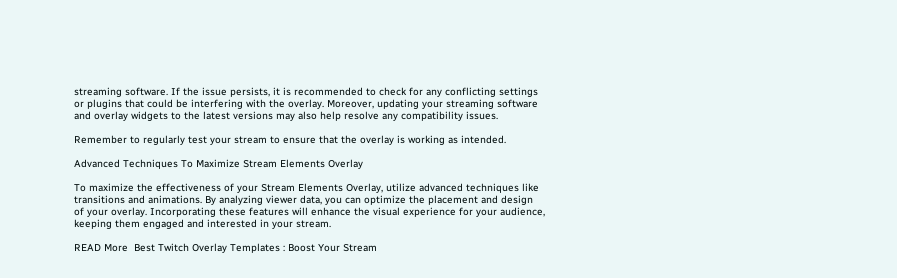streaming software. If the issue persists, it is recommended to check for any conflicting settings or plugins that could be interfering with the overlay. Moreover, updating your streaming software and overlay widgets to the latest versions may also help resolve any compatibility issues.

Remember to regularly test your stream to ensure that the overlay is working as intended.

Advanced Techniques To Maximize Stream Elements Overlay

To maximize the effectiveness of your Stream Elements Overlay, utilize advanced techniques like transitions and animations. By analyzing viewer data, you can optimize the placement and design of your overlay. Incorporating these features will enhance the visual experience for your audience, keeping them engaged and interested in your stream.

READ More  Best Twitch Overlay Templates : Boost Your Stream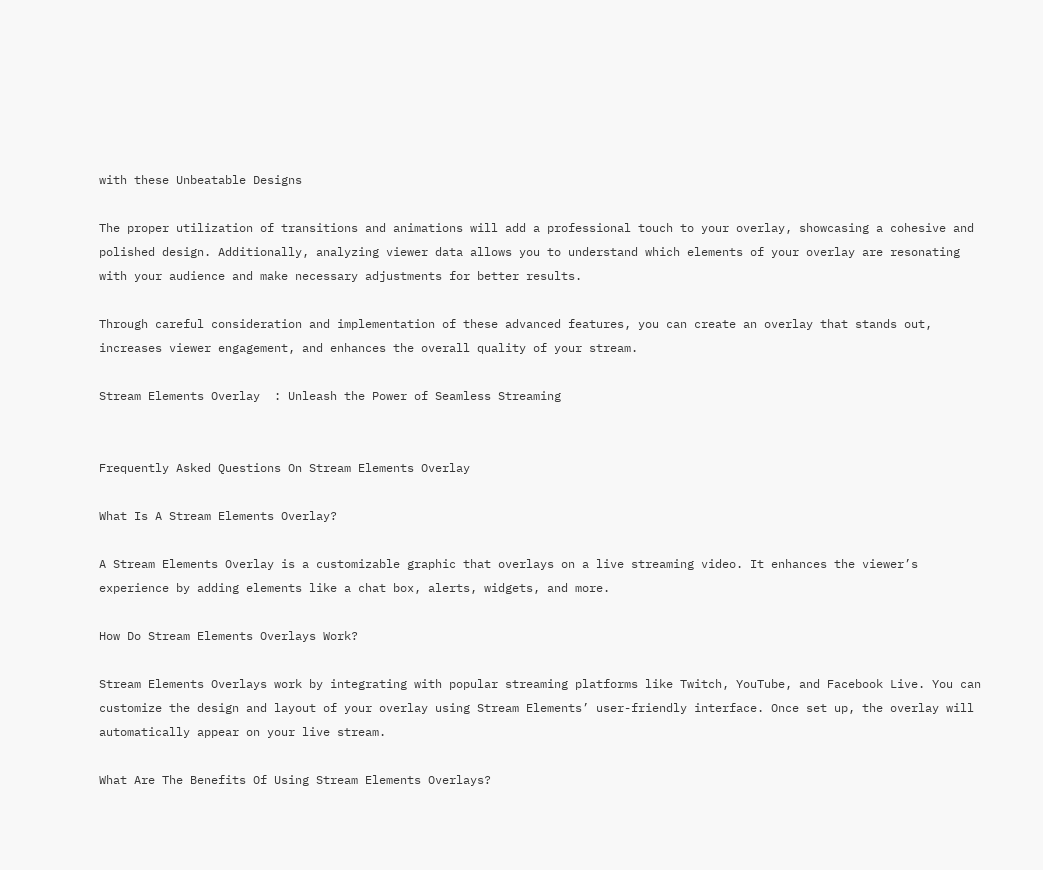with these Unbeatable Designs

The proper utilization of transitions and animations will add a professional touch to your overlay, showcasing a cohesive and polished design. Additionally, analyzing viewer data allows you to understand which elements of your overlay are resonating with your audience and make necessary adjustments for better results.

Through careful consideration and implementation of these advanced features, you can create an overlay that stands out, increases viewer engagement, and enhances the overall quality of your stream.

Stream Elements Overlay  : Unleash the Power of Seamless Streaming


Frequently Asked Questions On Stream Elements Overlay

What Is A Stream Elements Overlay?

A Stream Elements Overlay is a customizable graphic that overlays on a live streaming video. It enhances the viewer’s experience by adding elements like a chat box, alerts, widgets, and more.

How Do Stream Elements Overlays Work?

Stream Elements Overlays work by integrating with popular streaming platforms like Twitch, YouTube, and Facebook Live. You can customize the design and layout of your overlay using Stream Elements’ user-friendly interface. Once set up, the overlay will automatically appear on your live stream.

What Are The Benefits Of Using Stream Elements Overlays?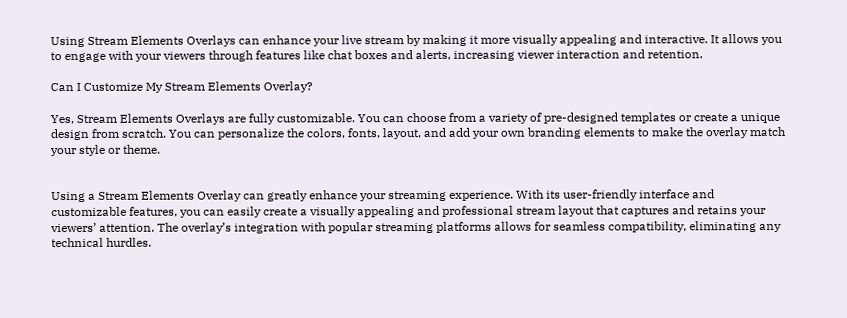Using Stream Elements Overlays can enhance your live stream by making it more visually appealing and interactive. It allows you to engage with your viewers through features like chat boxes and alerts, increasing viewer interaction and retention.

Can I Customize My Stream Elements Overlay?

Yes, Stream Elements Overlays are fully customizable. You can choose from a variety of pre-designed templates or create a unique design from scratch. You can personalize the colors, fonts, layout, and add your own branding elements to make the overlay match your style or theme.


Using a Stream Elements Overlay can greatly enhance your streaming experience. With its user-friendly interface and customizable features, you can easily create a visually appealing and professional stream layout that captures and retains your viewers’ attention. The overlay’s integration with popular streaming platforms allows for seamless compatibility, eliminating any technical hurdles.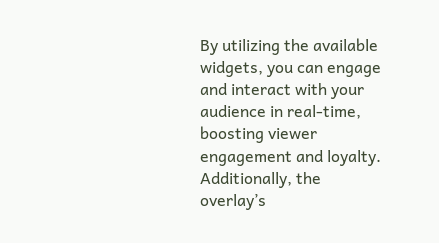By utilizing the available widgets, you can engage and interact with your audience in real-time, boosting viewer engagement and loyalty. Additionally, the overlay’s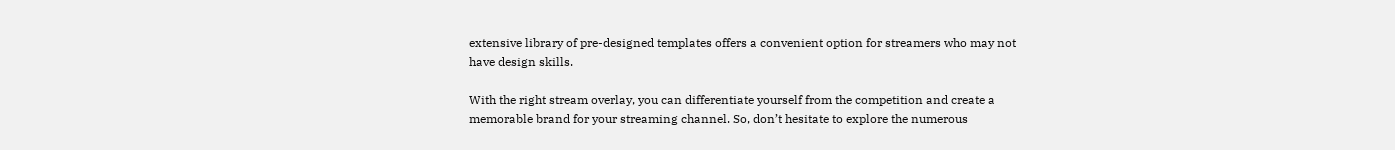extensive library of pre-designed templates offers a convenient option for streamers who may not have design skills.

With the right stream overlay, you can differentiate yourself from the competition and create a memorable brand for your streaming channel. So, don’t hesitate to explore the numerous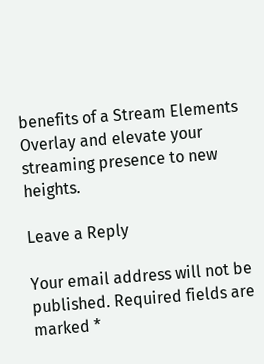benefits of a Stream Elements Overlay and elevate your streaming presence to new heights.

Leave a Reply

Your email address will not be published. Required fields are marked *